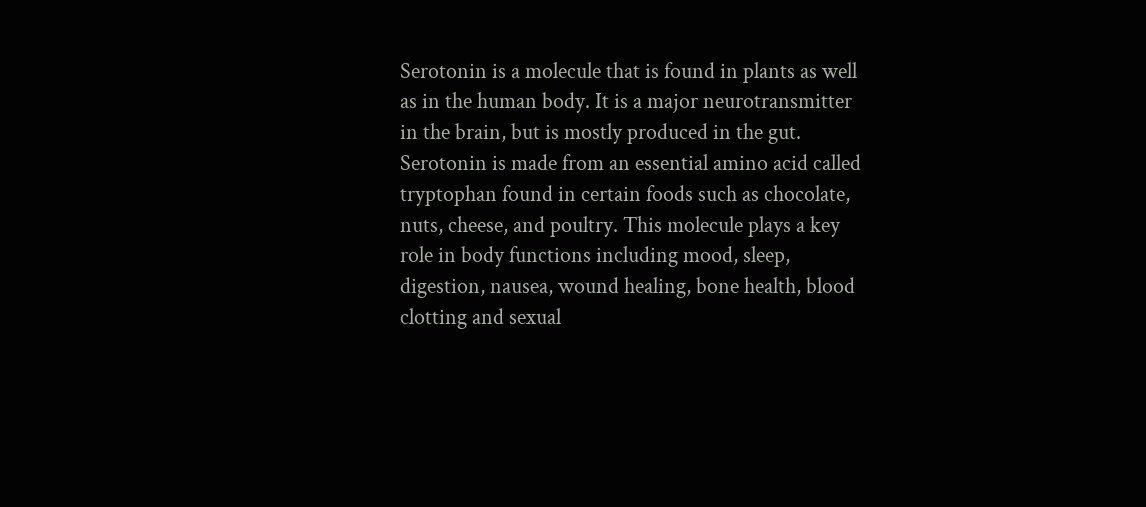Serotonin is a molecule that is found in plants as well as in the human body. It is a major neurotransmitter in the brain, but is mostly produced in the gut. Serotonin is made from an essential amino acid called tryptophan found in certain foods such as chocolate, nuts, cheese, and poultry. This molecule plays a key role in body functions including mood, sleep, digestion, nausea, wound healing, bone health, blood clotting and sexual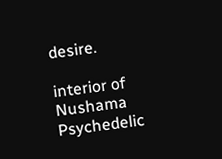desire.

interior of Nushama Psychedelic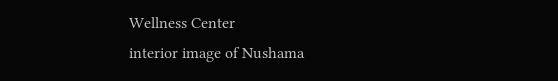Wellness Center
interior image of Nushama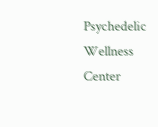Psychedelic Wellness Center